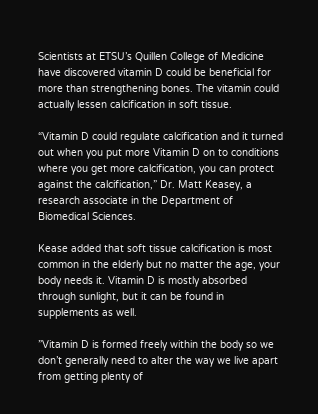Scientists at ETSU’s Quillen College of Medicine have discovered vitamin D could be beneficial for more than strengthening bones. The vitamin could actually lessen calcification in soft tissue.

“Vitamin D could regulate calcification and it turned out when you put more Vitamin D on to conditions where you get more calcification, you can protect against the calcification,” Dr. Matt Keasey, a research associate in the Department of Biomedical Sciences.

Kease added that soft tissue calcification is most common in the elderly but no matter the age, your body needs it. Vitamin D is mostly absorbed through sunlight, but it can be found in supplements as well.

”Vitamin D is formed freely within the body so we don’t generally need to alter the way we live apart from getting plenty of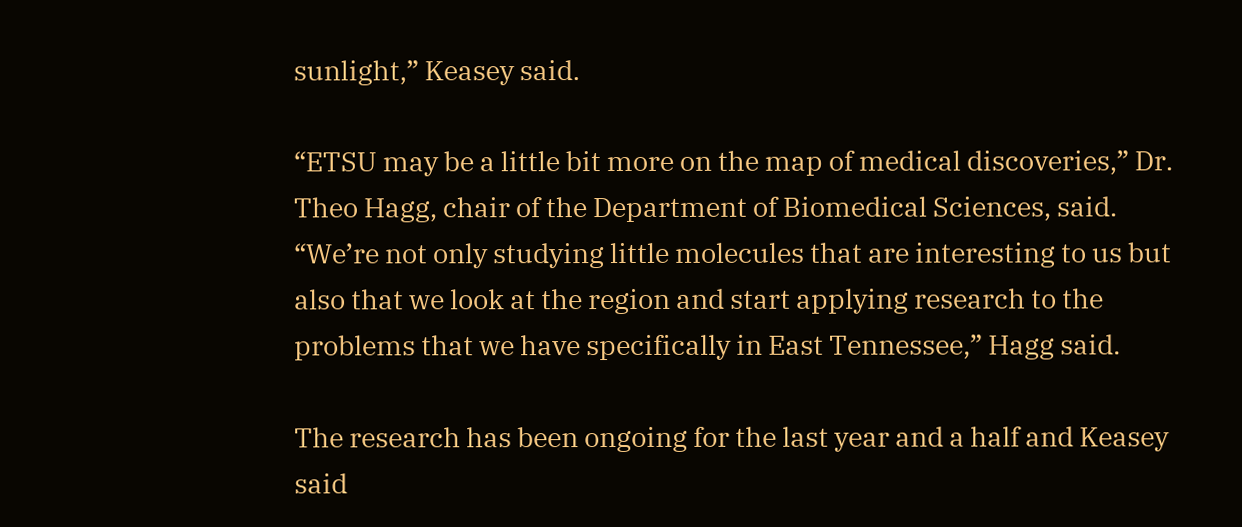sunlight,” Keasey said.

“ETSU may be a little bit more on the map of medical discoveries,” Dr. Theo Hagg, chair of the Department of Biomedical Sciences, said. “We’re not only studying little molecules that are interesting to us but also that we look at the region and start applying research to the problems that we have specifically in East Tennessee,” Hagg said.

The research has been ongoing for the last year and a half and Keasey said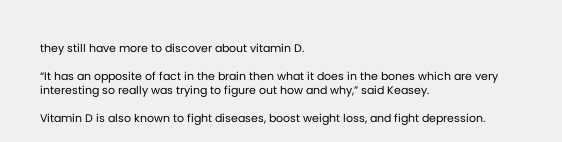they still have more to discover about vitamin D.

“It has an opposite of fact in the brain then what it does in the bones which are very interesting so really was trying to figure out how and why,” said Keasey.

Vitamin D is also known to fight diseases, boost weight loss, and fight depression.